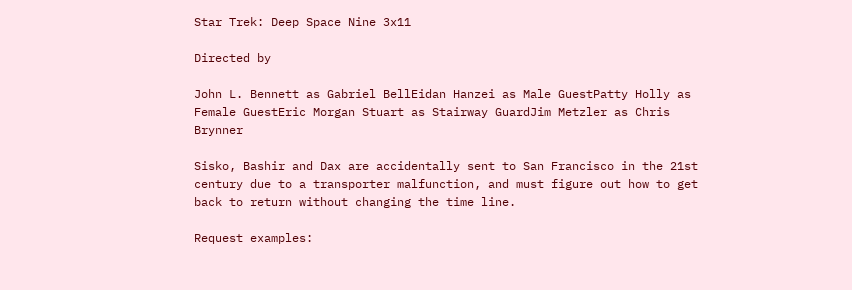Star Trek: Deep Space Nine 3x11

Directed by

John L. Bennett as Gabriel BellEidan Hanzei as Male GuestPatty Holly as Female GuestEric Morgan Stuart as Stairway GuardJim Metzler as Chris Brynner

Sisko, Bashir and Dax are accidentally sent to San Francisco in the 21st century due to a transporter malfunction, and must figure out how to get back to return without changing the time line.

Request examples: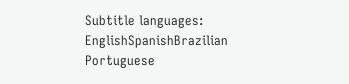Subtitle languages: EnglishSpanishBrazilian Portuguese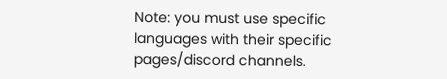Note: you must use specific languages with their specific pages/discord channels.